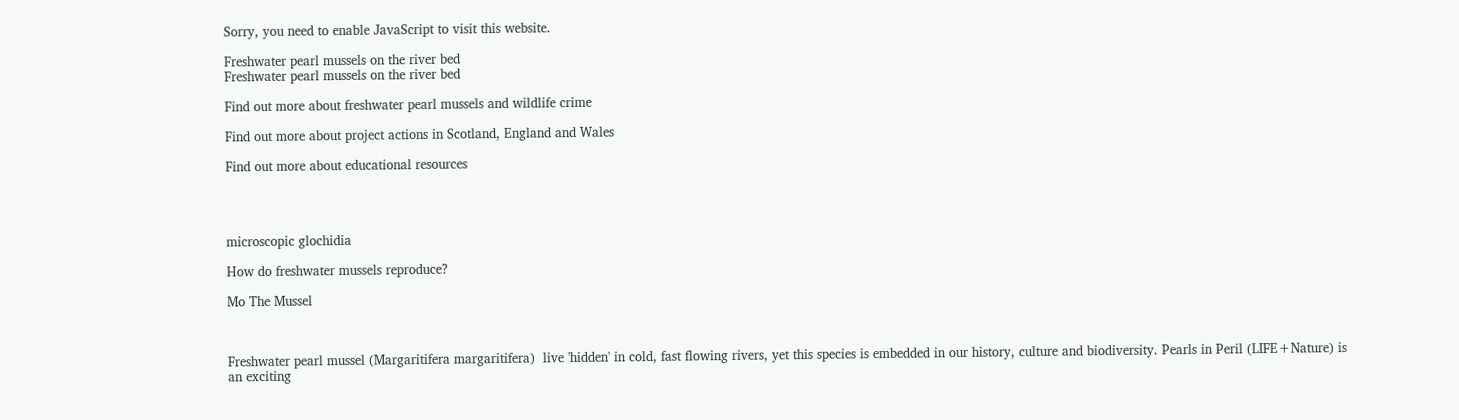Sorry, you need to enable JavaScript to visit this website.

Freshwater pearl mussels on the river bed
Freshwater pearl mussels on the river bed

Find out more about freshwater pearl mussels and wildlife crime

Find out more about project actions in Scotland, England and Wales

Find out more about educational resources




microscopic glochidia

How do freshwater mussels reproduce?

Mo The Mussel



Freshwater pearl mussel (Margaritifera margaritifera)  live 'hidden' in cold, fast flowing rivers, yet this species is embedded in our history, culture and biodiversity. Pearls in Peril (LIFE+Nature) is an exciting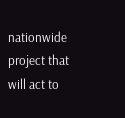nationwide project that will act to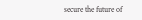secure the future of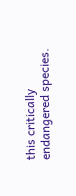this critically endangered species.